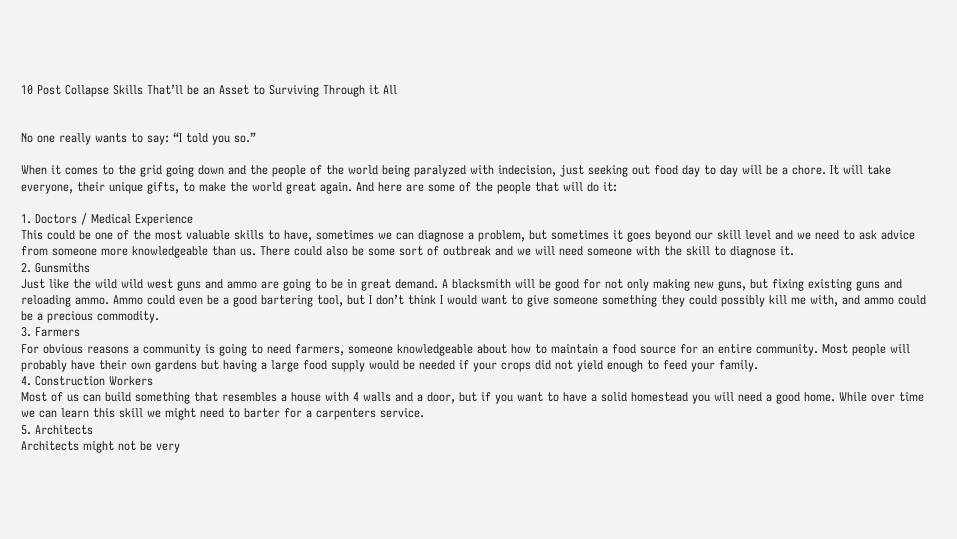10 Post Collapse Skills That’ll be an Asset to Surviving Through it All


No one really wants to say: “I told you so.”

When it comes to the grid going down and the people of the world being paralyzed with indecision, just seeking out food day to day will be a chore. It will take everyone, their unique gifts, to make the world great again. And here are some of the people that will do it:

1. Doctors / Medical Experience
This could be one of the most valuable skills to have, sometimes we can diagnose a problem, but sometimes it goes beyond our skill level and we need to ask advice from someone more knowledgeable than us. There could also be some sort of outbreak and we will need someone with the skill to diagnose it.
2. Gunsmiths
Just like the wild wild west guns and ammo are going to be in great demand. A blacksmith will be good for not only making new guns, but fixing existing guns and reloading ammo. Ammo could even be a good bartering tool, but I don’t think I would want to give someone something they could possibly kill me with, and ammo could be a precious commodity.
3. Farmers
For obvious reasons a community is going to need farmers, someone knowledgeable about how to maintain a food source for an entire community. Most people will probably have their own gardens but having a large food supply would be needed if your crops did not yield enough to feed your family.
4. Construction Workers
Most of us can build something that resembles a house with 4 walls and a door, but if you want to have a solid homestead you will need a good home. While over time we can learn this skill we might need to barter for a carpenters service.
5. Architects
Architects might not be very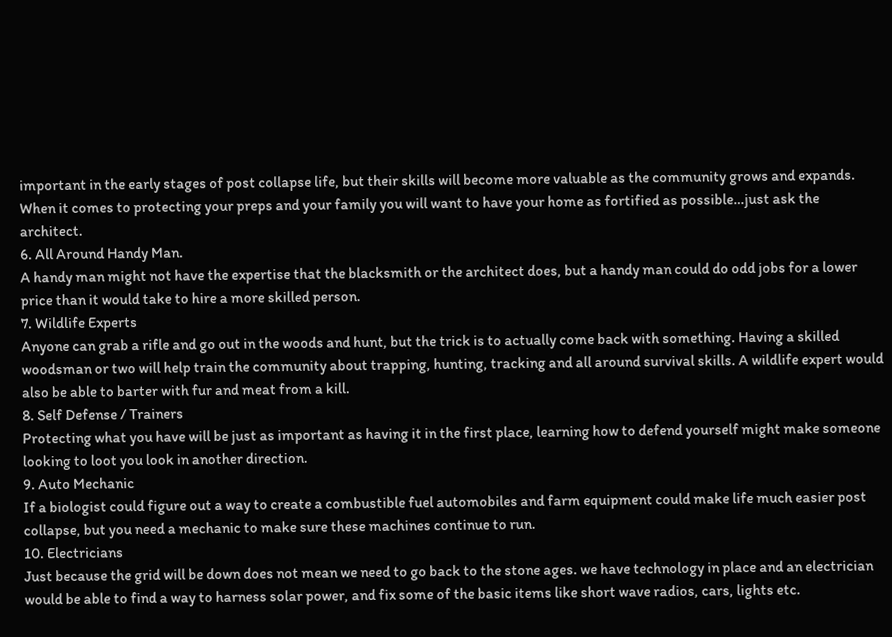important in the early stages of post collapse life, but their skills will become more valuable as the community grows and expands. When it comes to protecting your preps and your family you will want to have your home as fortified as possible…just ask the architect.
6. All Around Handy Man.
A handy man might not have the expertise that the blacksmith or the architect does, but a handy man could do odd jobs for a lower price than it would take to hire a more skilled person.
7. Wildlife Experts
Anyone can grab a rifle and go out in the woods and hunt, but the trick is to actually come back with something. Having a skilled woodsman or two will help train the community about trapping, hunting, tracking and all around survival skills. A wildlife expert would also be able to barter with fur and meat from a kill.
8. Self Defense / Trainers
Protecting what you have will be just as important as having it in the first place, learning how to defend yourself might make someone looking to loot you look in another direction.
9. Auto Mechanic
If a biologist could figure out a way to create a combustible fuel automobiles and farm equipment could make life much easier post collapse, but you need a mechanic to make sure these machines continue to run.
10. Electricians
Just because the grid will be down does not mean we need to go back to the stone ages. we have technology in place and an electrician would be able to find a way to harness solar power, and fix some of the basic items like short wave radios, cars, lights etc.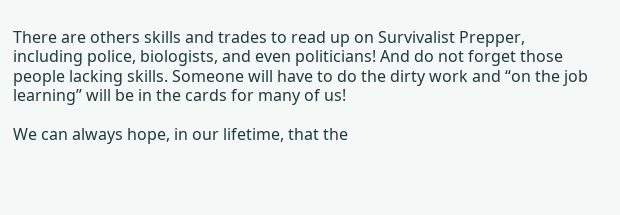There are others skills and trades to read up on Survivalist Prepper, including police, biologists, and even politicians! And do not forget those people lacking skills. Someone will have to do the dirty work and “on the job learning” will be in the cards for many of us!

We can always hope, in our lifetime, that the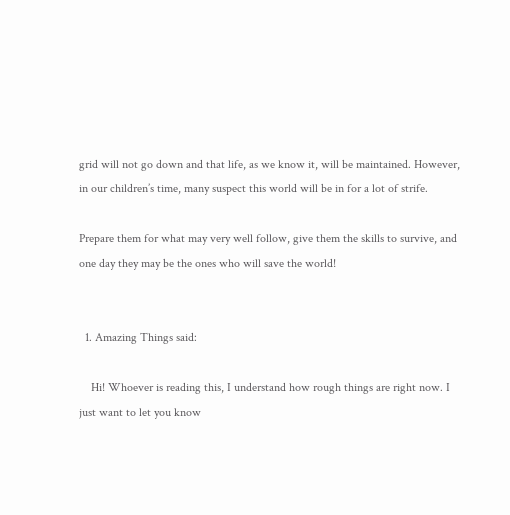grid will not go down and that life, as we know it, will be maintained. However, in our children’s time, many suspect this world will be in for a lot of strife.

Prepare them for what may very well follow, give them the skills to survive, and one day they may be the ones who will save the world!


  1. Amazing Things said:

    Hi! Whoever is reading this, I understand how rough things are right now. I just want to let you know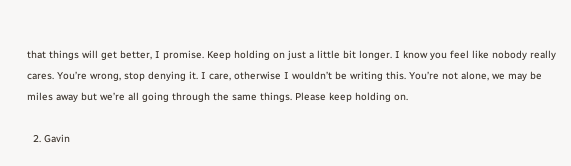that things will get better, I promise. Keep holding on just a little bit longer. I know you feel like nobody really cares. You’re wrong, stop denying it. I care, otherwise I wouldn’t be writing this. You’re not alone, we may be miles away but we’re all going through the same things. Please keep holding on.

  2. Gavin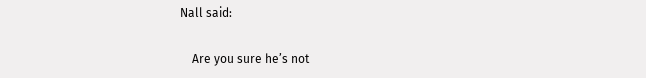Nall said:

    Are you sure he’s not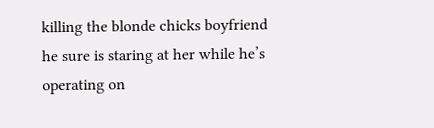killing the blonde chicks boyfriend he sure is staring at her while he’s operating on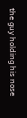the guy holding his nose